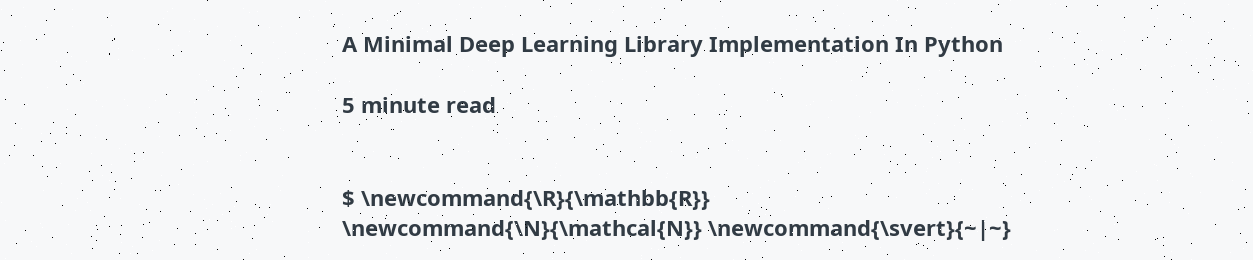A Minimal Deep Learning Library Implementation In Python

5 minute read


$ \newcommand{\R}{\mathbb{R}} \newcommand{\N}{\mathcal{N}} \newcommand{\svert}{~|~}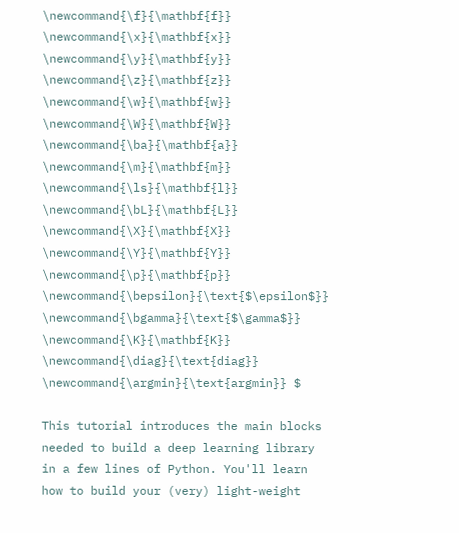\newcommand{\f}{\mathbf{f}} \newcommand{\x}{\mathbf{x}} \newcommand{\y}{\mathbf{y}} \newcommand{\z}{\mathbf{z}} \newcommand{\w}{\mathbf{w}} \newcommand{\W}{\mathbf{W}} \newcommand{\ba}{\mathbf{a}} \newcommand{\m}{\mathbf{m}} \newcommand{\ls}{\mathbf{l}} \newcommand{\bL}{\mathbf{L}} \newcommand{\X}{\mathbf{X}} \newcommand{\Y}{\mathbf{Y}} \newcommand{\p}{\mathbf{p}} \newcommand{\bepsilon}{\text{$\epsilon$}} \newcommand{\bgamma}{\text{$\gamma$}} \newcommand{\K}{\mathbf{K}} \newcommand{\diag}{\text{diag}} \newcommand{\argmin}{\text{argmin}} $

This tutorial introduces the main blocks needed to build a deep learning library in a few lines of Python. You'll learn how to build your (very) light-weight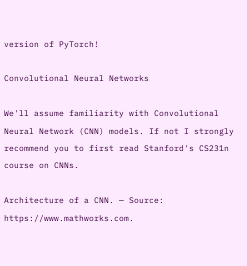version of PyTorch!

Convolutional Neural Networks

We'll assume familiarity with Convolutional Neural Network (CNN) models. If not I strongly recommend you to first read Stanford's CS231n course on CNNs.

Architecture of a CNN. — Source: https://www.mathworks.com.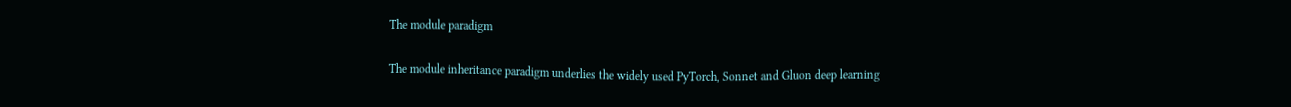The module paradigm

The module inheritance paradigm underlies the widely used PyTorch, Sonnet and Gluon deep learning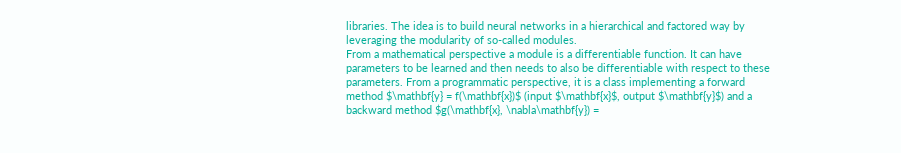libraries. The idea is to build neural networks in a hierarchical and factored way by leveraging the modularity of so-called modules.
From a mathematical perspective a module is a differentiable function. It can have parameters to be learned and then needs to also be differentiable with respect to these parameters. From a programmatic perspective, it is a class implementing a forward method $\mathbf{y} = f(\mathbf{x})$ (input $\mathbf{x}$, output $\mathbf{y}$) and a backward method $g(\mathbf{x}, \nabla\mathbf{y}) =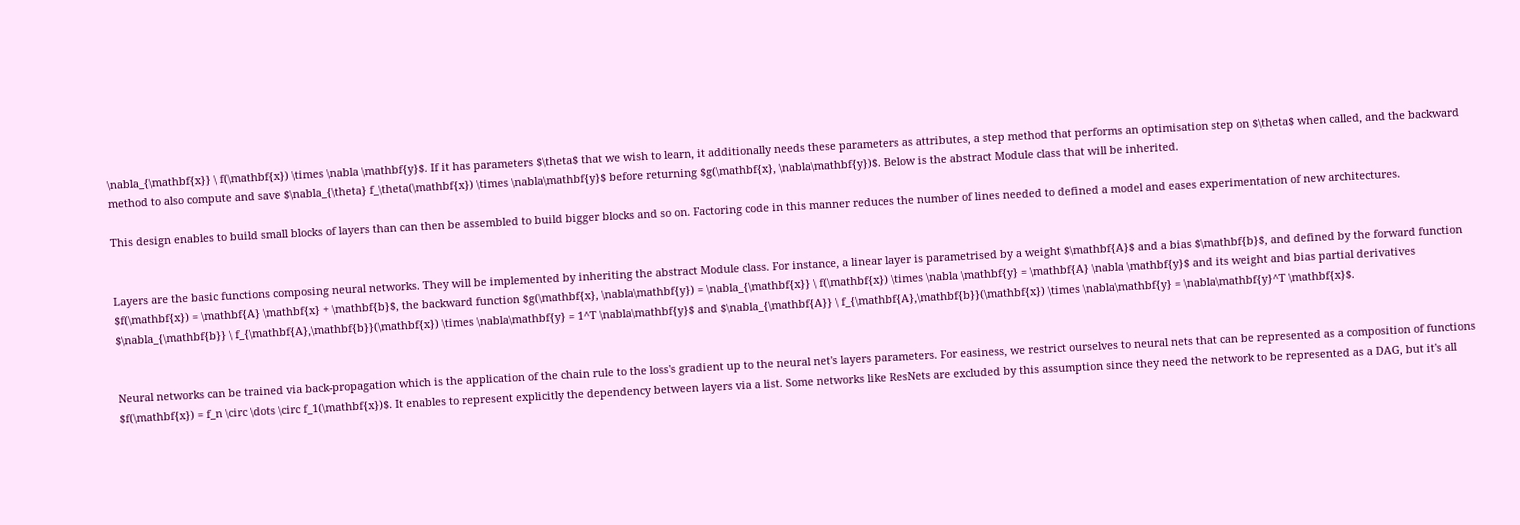\nabla_{\mathbf{x}} \ f(\mathbf{x}) \times \nabla \mathbf{y}$. If it has parameters $\theta$ that we wish to learn, it additionally needs these parameters as attributes, a step method that performs an optimisation step on $\theta$ when called, and the backward method to also compute and save $\nabla_{\theta} f_\theta(\mathbf{x}) \times \nabla\mathbf{y}$ before returning $g(\mathbf{x}, \nabla\mathbf{y})$. Below is the abstract Module class that will be inherited.

This design enables to build small blocks of layers than can then be assembled to build bigger blocks and so on. Factoring code in this manner reduces the number of lines needed to defined a model and eases experimentation of new architectures.


Layers are the basic functions composing neural networks. They will be implemented by inheriting the abstract Module class. For instance, a linear layer is parametrised by a weight $\mathbf{A}$ and a bias $\mathbf{b}$, and defined by the forward function $f(\mathbf{x}) = \mathbf{A} \mathbf{x} + \mathbf{b}$, the backward function $g(\mathbf{x}, \nabla\mathbf{y}) = \nabla_{\mathbf{x}} \ f(\mathbf{x}) \times \nabla \mathbf{y} = \mathbf{A} \nabla \mathbf{y}$ and its weight and bias partial derivatives $\nabla_{\mathbf{b}} \ f_{\mathbf{A},\mathbf{b}}(\mathbf{x}) \times \nabla\mathbf{y} = 1^T \nabla\mathbf{y}$ and $\nabla_{\mathbf{A}} \ f_{\mathbf{A},\mathbf{b}}(\mathbf{x}) \times \nabla\mathbf{y} = \nabla\mathbf{y}^T \mathbf{x}$.


Neural networks can be trained via back-propagation which is the application of the chain rule to the loss's gradient up to the neural net's layers parameters. For easiness, we restrict ourselves to neural nets that can be represented as a composition of functions $f(\mathbf{x}) = f_n \circ \dots \circ f_1(\mathbf{x})$. It enables to represent explicitly the dependency between layers via a list. Some networks like ResNets are excluded by this assumption since they need the network to be represented as a DAG, but it's all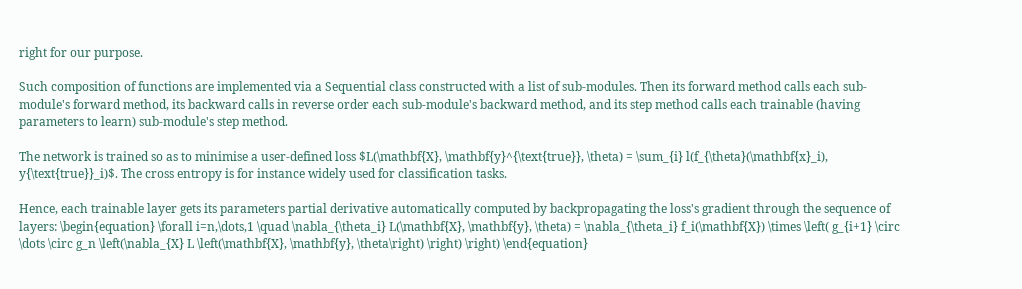right for our purpose.

Such composition of functions are implemented via a Sequential class constructed with a list of sub-modules. Then its forward method calls each sub-module's forward method, its backward calls in reverse order each sub-module's backward method, and its step method calls each trainable (having parameters to learn) sub-module's step method.

The network is trained so as to minimise a user-defined loss $L(\mathbf{X}, \mathbf{y}^{\text{true}}, \theta) = \sum_{i} l(f_{\theta}(\mathbf{x}_i), y{\text{true}}_i)$. The cross entropy is for instance widely used for classification tasks.

Hence, each trainable layer gets its parameters partial derivative automatically computed by backpropagating the loss's gradient through the sequence of layers: \begin{equation} \forall i=n,\dots,1 \quad \nabla_{\theta_i} L(\mathbf{X}, \mathbf{y}, \theta) = \nabla_{\theta_i} f_i(\mathbf{X}) \times \left( g_{i+1} \circ \dots \circ g_n \left(\nabla_{X} L \left(\mathbf{X}, \mathbf{y}, \theta\right) \right) \right) \end{equation}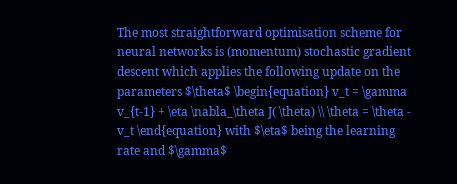The most straightforward optimisation scheme for neural networks is (momentum) stochastic gradient descent which applies the following update on the parameters $\theta$ \begin{equation} v_t = \gamma v_{t-1} + \eta \nabla_\theta J( \theta) \\ \theta = \theta - v_t \end{equation} with $\eta$ being the learning rate and $\gamma$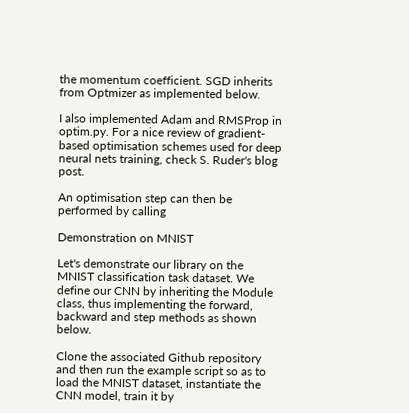the momentum coefficient. SGD inherits from Optmizer as implemented below.

I also implemented Adam and RMSProp in optim.py. For a nice review of gradient-based optimisation schemes used for deep neural nets training, check S. Ruder's blog post.

An optimisation step can then be performed by calling

Demonstration on MNIST

Let's demonstrate our library on the MNIST classification task dataset. We define our CNN by inheriting the Module class, thus implementing the forward, backward and step methods as shown below.

Clone the associated Github repository and then run the example script so as to load the MNIST dataset, instantiate the CNN model, train it by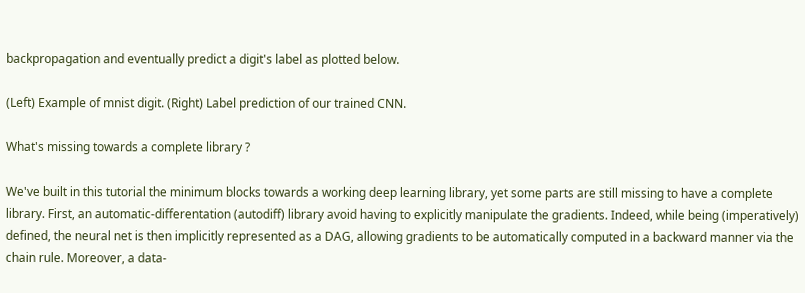backpropagation and eventually predict a digit's label as plotted below.

(Left) Example of mnist digit. (Right) Label prediction of our trained CNN.

What's missing towards a complete library ?

We've built in this tutorial the minimum blocks towards a working deep learning library, yet some parts are still missing to have a complete library. First, an automatic-differentation (autodiff) library avoid having to explicitly manipulate the gradients. Indeed, while being (imperatively) defined, the neural net is then implicitly represented as a DAG, allowing gradients to be automatically computed in a backward manner via the chain rule. Moreover, a data-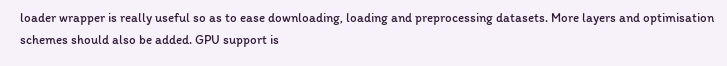loader wrapper is really useful so as to ease downloading, loading and preprocessing datasets. More layers and optimisation schemes should also be added. GPU support is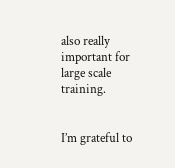also really important for large scale training.


I’m grateful to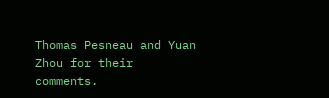Thomas Pesneau and Yuan Zhou for their comments.